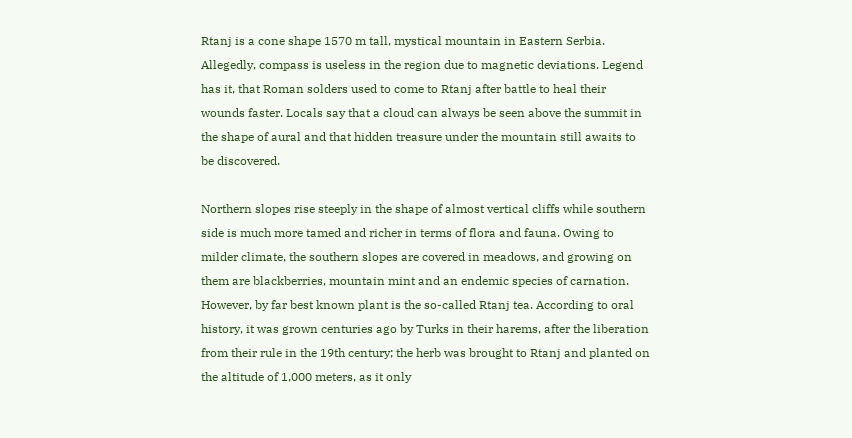Rtanj is a cone shape 1570 m tall, mystical mountain in Eastern Serbia. Allegedly, compass is useless in the region due to magnetic deviations. Legend has it, that Roman solders used to come to Rtanj after battle to heal their wounds faster. Locals say that a cloud can always be seen above the summit in the shape of aural and that hidden treasure under the mountain still awaits to be discovered.

Northern slopes rise steeply in the shape of almost vertical cliffs while southern side is much more tamed and richer in terms of flora and fauna. Owing to milder climate, the southern slopes are covered in meadows, and growing on them are blackberries, mountain mint and an endemic species of carnation. However, by far best known plant is the so-called Rtanj tea. According to oral history, it was grown centuries ago by Turks in their harems, after the liberation from their rule in the 19th century; the herb was brought to Rtanj and planted on the altitude of 1,000 meters, as it only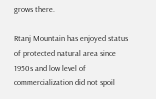grows there.

Rtanj Mountain has enjoyed status of protected natural area since 1950s and low level of commercialization did not spoil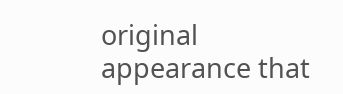original appearance that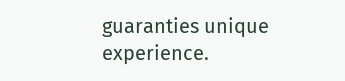guaranties unique experience.